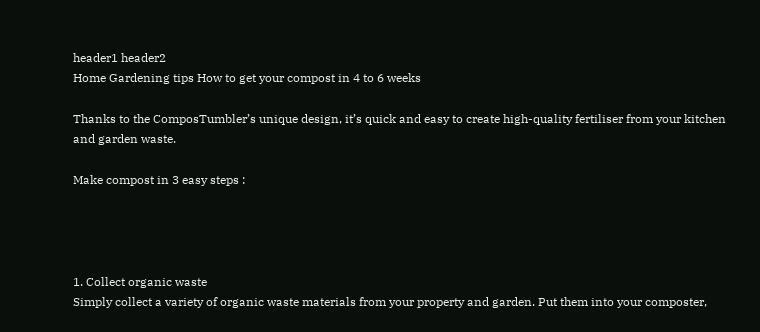header1 header2
Home Gardening tips How to get your compost in 4 to 6 weeks

Thanks to the ComposTumbler’s unique design, it’s quick and easy to create high-quality fertiliser from your kitchen and garden waste.

Make compost in 3 easy steps :




1. Collect organic waste
Simply collect a variety of organic waste materials from your property and garden. Put them into your composter,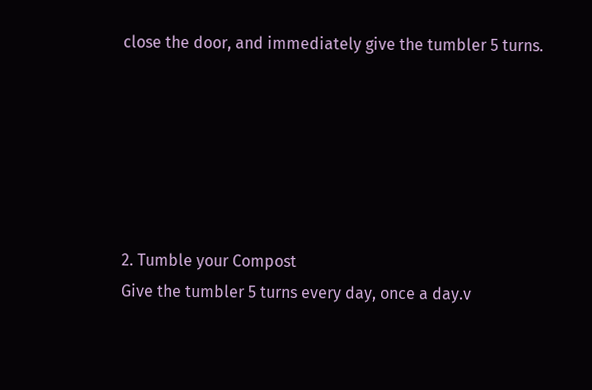close the door, and immediately give the tumbler 5 turns.






2. Tumble your Compost
Give the tumbler 5 turns every day, once a day.v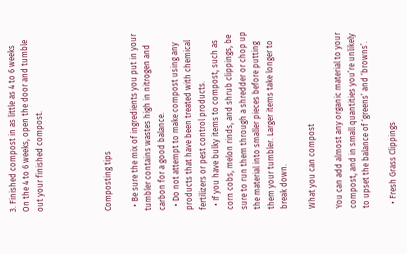3. Finished compost in as little as 4 to 6 weeks
On the 4 to 6 weeks, open the door and tumble out your finished compost.




Composting tips

  • Be sure the mix of ingredients you put in your tumbler contains wastes high in nitrogen and carbon for a good balance.
  • Do not attempt to make compost using any products that have been treated with chemical fertilizers or pest control products.
  • If you have bulky items to compost, such as corn cobs, melon rinds, and shrub clippings, be sure to run them through a shredder or chop up the material into smaller pieces before putting them your tumbler. Larger items take longer to break down.

What you can compost

You can add almost any organic material to your compost, and in small quantities you’re unlikely to upset the balance of ‘greens’ and ‘browns’.

  • Fresh Grass Clippings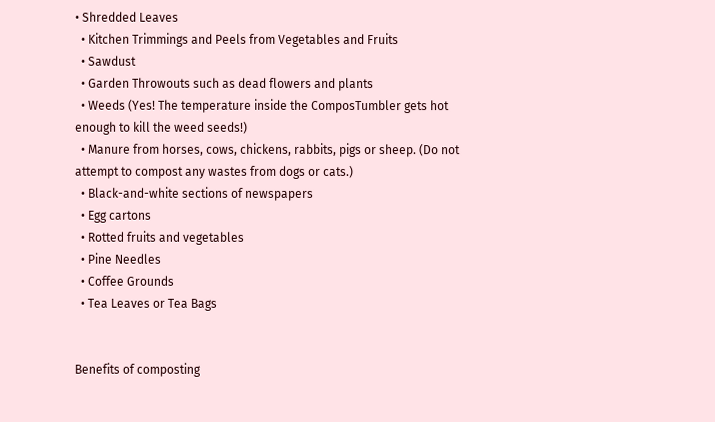• Shredded Leaves
  • Kitchen Trimmings and Peels from Vegetables and Fruits
  • Sawdust
  • Garden Throwouts such as dead flowers and plants
  • Weeds (Yes! The temperature inside the ComposTumbler gets hot enough to kill the weed seeds!)
  • Manure from horses, cows, chickens, rabbits, pigs or sheep. (Do not attempt to compost any wastes from dogs or cats.)
  • Black-and-white sections of newspapers
  • Egg cartons
  • Rotted fruits and vegetables
  • Pine Needles
  • Coffee Grounds
  • Tea Leaves or Tea Bags


Benefits of composting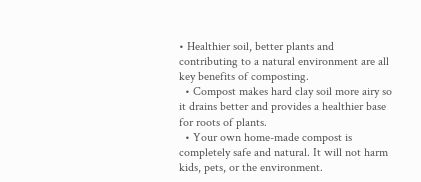• Healthier soil, better plants and contributing to a natural environment are all key benefits of composting.
  • Compost makes hard clay soil more airy so it drains better and provides a healthier base for roots of plants.
  • Your own home-made compost is completely safe and natural. It will not harm kids, pets, or the environment.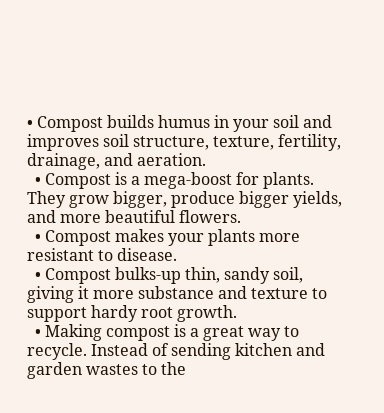• Compost builds humus in your soil and improves soil structure, texture, fertility, drainage, and aeration.
  • Compost is a mega-boost for plants. They grow bigger, produce bigger yields, and more beautiful flowers.
  • Compost makes your plants more resistant to disease.
  • Compost bulks-up thin, sandy soil, giving it more substance and texture to support hardy root growth.
  • Making compost is a great way to recycle. Instead of sending kitchen and garden wastes to the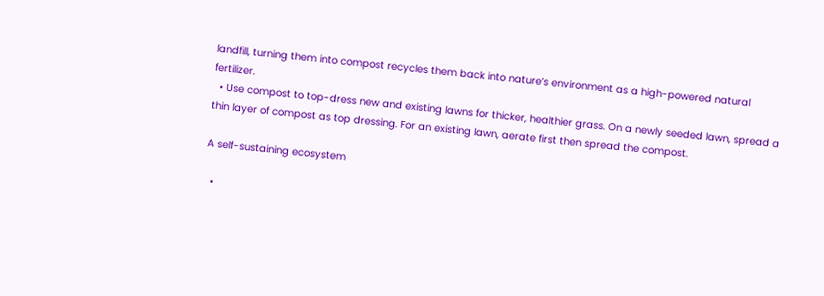landfill, turning them into compost recycles them back into nature’s environment as a high-powered natural fertilizer.
  • Use compost to top-dress new and existing lawns for thicker, healthier grass. On a newly seeded lawn, spread a thin layer of compost as top dressing. For an existing lawn, aerate first then spread the compost.

A self-sustaining ecosystem

  •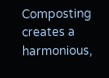Composting creates a harmonious,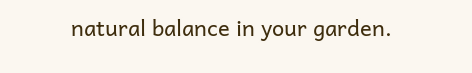natural balance in your garden.